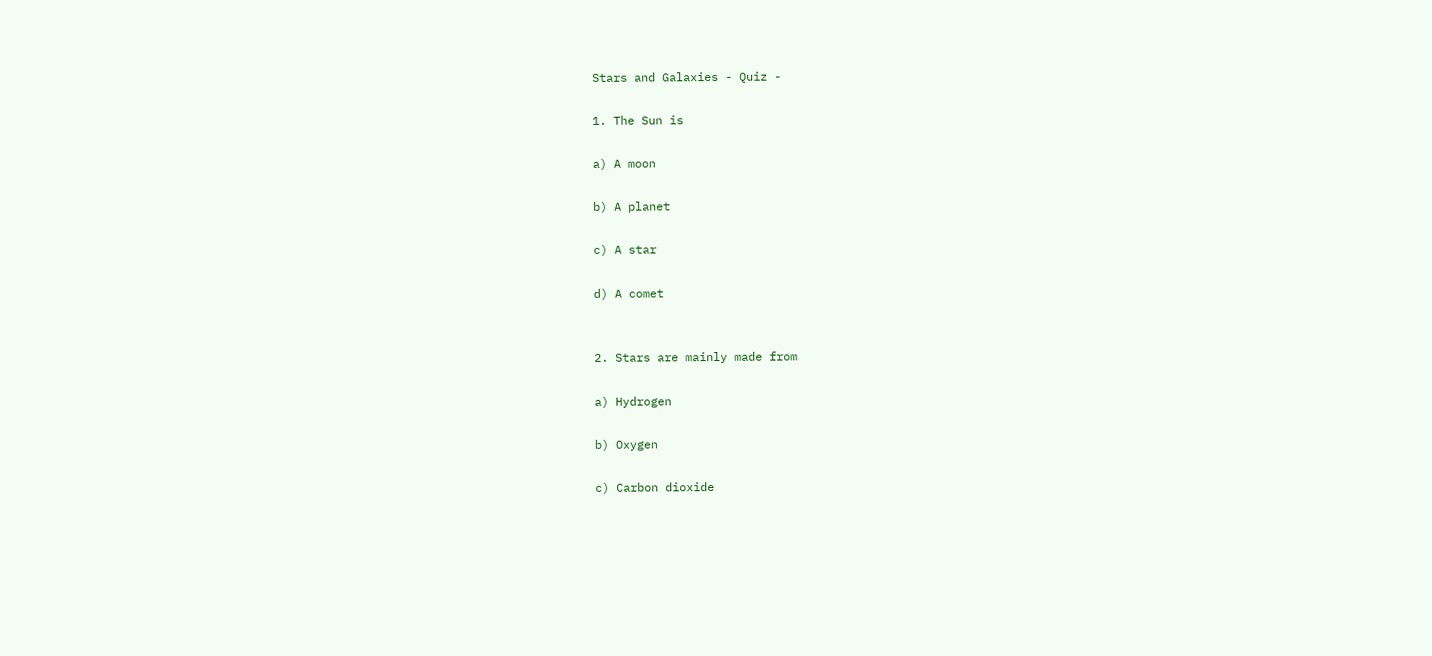Stars and Galaxies - Quiz -

1. The Sun is

a) A moon

b) A planet

c) A star

d) A comet


2. Stars are mainly made from

a) Hydrogen

b) Oxygen

c) Carbon dioxide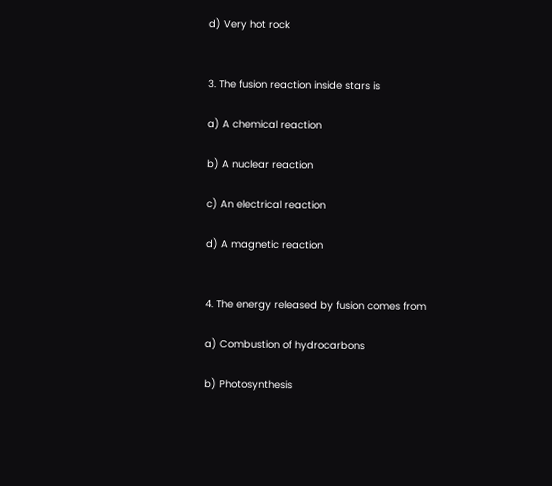d) Very hot rock


3. The fusion reaction inside stars is

a) A chemical reaction

b) A nuclear reaction

c) An electrical reaction

d) A magnetic reaction


4. The energy released by fusion comes from

a) Combustion of hydrocarbons

b) Photosynthesis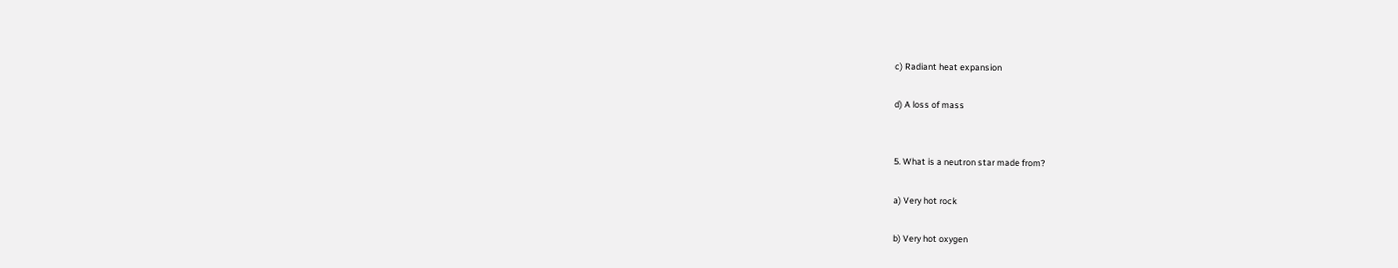c) Radiant heat expansion

d) A loss of mass


5. What is a neutron star made from?

a) Very hot rock

b) Very hot oxygen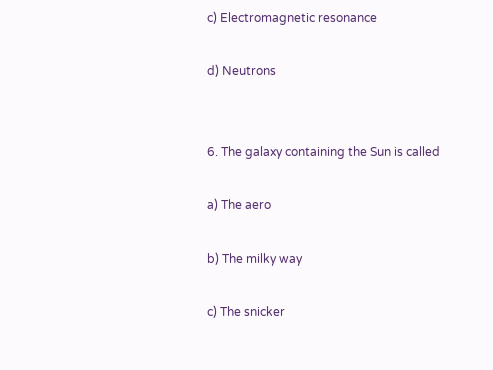c) Electromagnetic resonance

d) Neutrons


6. The galaxy containing the Sun is called

a) The aero

b) The milky way

c) The snicker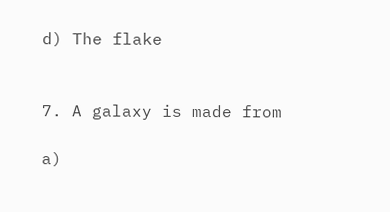d) The flake


7. A galaxy is made from

a)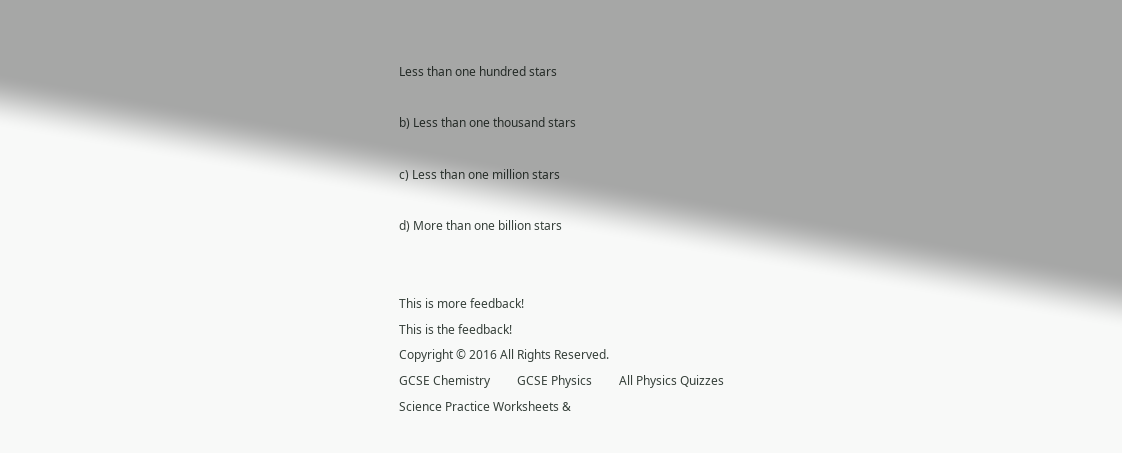Less than one hundred stars

b) Less than one thousand stars

c) Less than one million stars

d) More than one billion stars


This is more feedback!
This is the feedback!
Copyright © 2016 All Rights Reserved.
GCSE Chemistry         GCSE Physics         All Physics Quizzes
Science Practice Worksheets &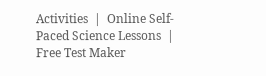Activities  |  Online Self-Paced Science Lessons  |  Free Test Maker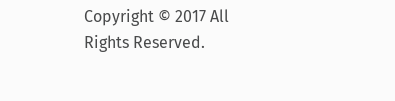Copyright © 2017 All Rights Reserved.